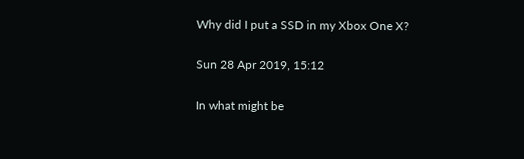Why did I put a SSD in my Xbox One X?

Sun 28 Apr 2019, 15:12

In what might be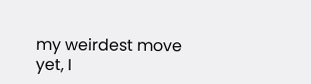my weirdest move yet, I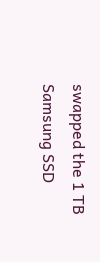swapped the 1 TB Samsung SSD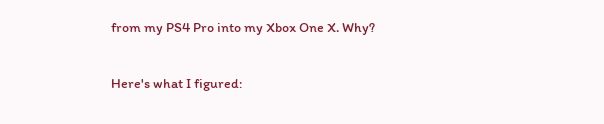from my PS4 Pro into my Xbox One X. Why?

Here's what I figured: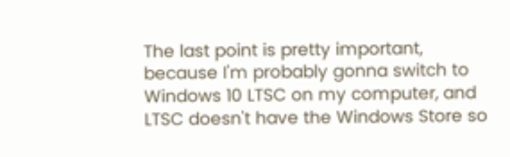The last point is pretty important, because I'm probably gonna switch to Windows 10 LTSC on my computer, and LTSC doesn't have the Windows Store so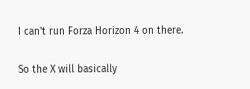I can't run Forza Horizon 4 on there.

So the X will basically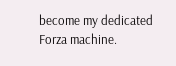become my dedicated Forza machine.